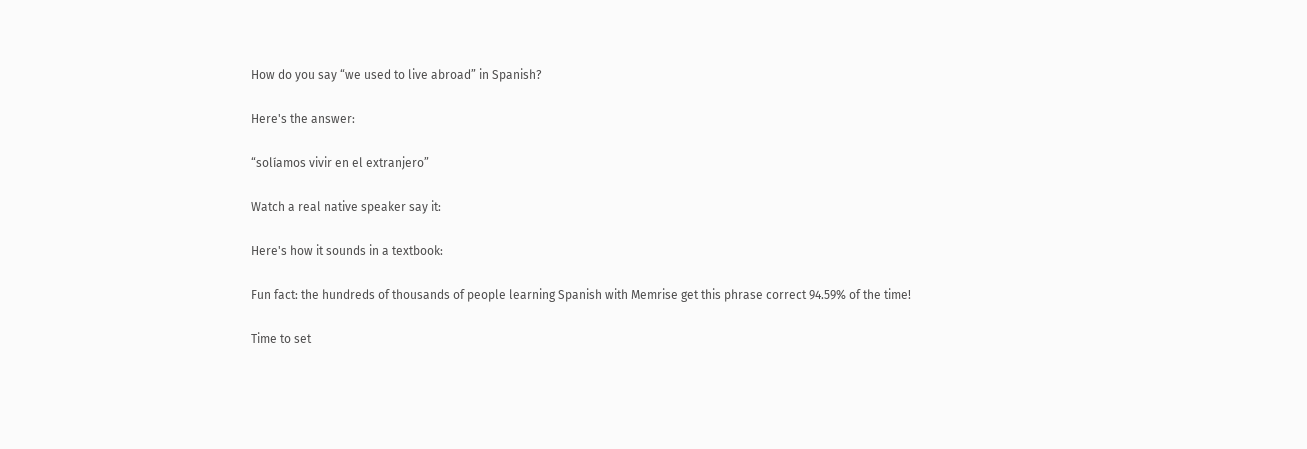How do you say “we used to live abroad” in Spanish?

Here's the answer:

“solíamos vivir en el extranjero”

Watch a real native speaker say it:

Here's how it sounds in a textbook:

Fun fact: the hundreds of thousands of people learning Spanish with Memrise get this phrase correct 94.59% of the time!

Time to set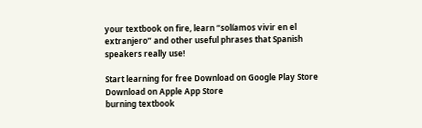your textbook on fire, learn “solíamos vivir en el extranjero” and other useful phrases that Spanish speakers really use!

Start learning for free Download on Google Play Store Download on Apple App Store
burning textbook